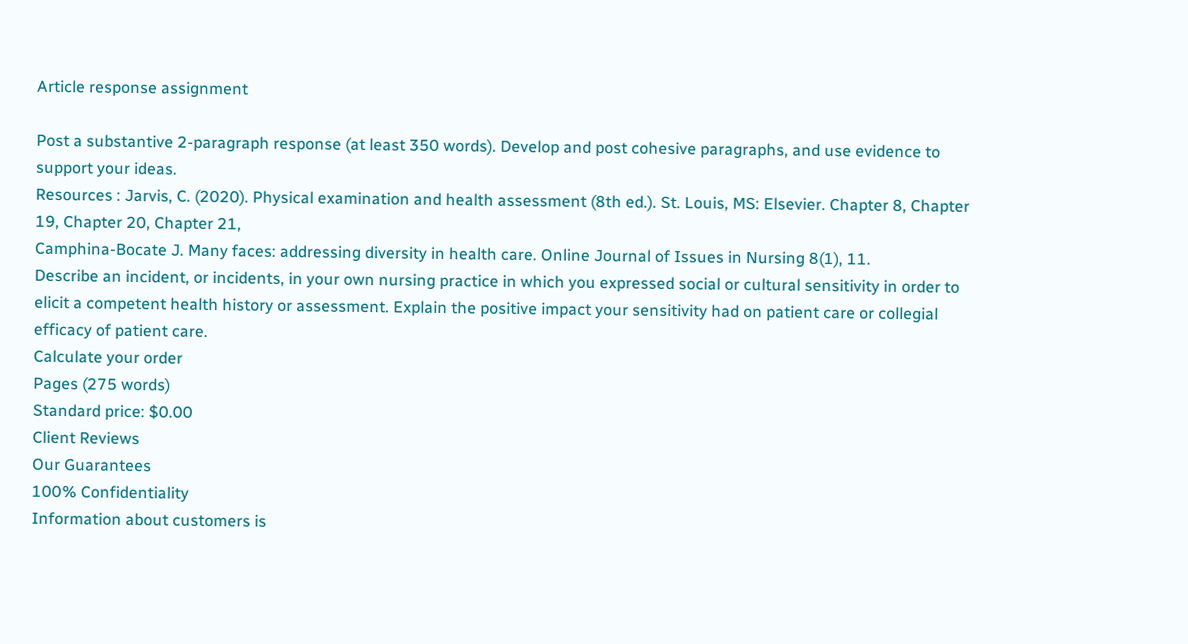Article response assignment

Post a substantive 2-paragraph response (at least 350 words). Develop and post cohesive paragraphs, and use evidence to support your ideas.
Resources : Jarvis, C. (2020). Physical examination and health assessment (8th ed.). St. Louis, MS: Elsevier. Chapter 8, Chapter 19, Chapter 20, Chapter 21,
Camphina-Bocate J. Many faces: addressing diversity in health care. Online Journal of Issues in Nursing 8(1), 11.
Describe an incident, or incidents, in your own nursing practice in which you expressed social or cultural sensitivity in order to elicit a competent health history or assessment. Explain the positive impact your sensitivity had on patient care or collegial efficacy of patient care.
Calculate your order
Pages (275 words)
Standard price: $0.00
Client Reviews
Our Guarantees
100% Confidentiality
Information about customers is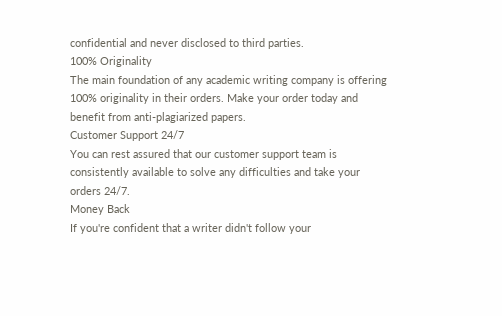confidential and never disclosed to third parties.
100% Originality
The main foundation of any academic writing company is offering 100% originality in their orders. Make your order today and benefit from anti-plagiarized papers.
Customer Support 24/7
You can rest assured that our customer support team is consistently available to solve any difficulties and take your orders 24/7.
Money Back
If you're confident that a writer didn't follow your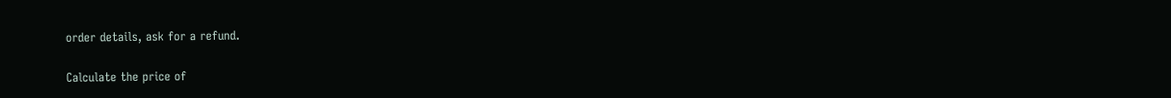order details, ask for a refund.

Calculate the price of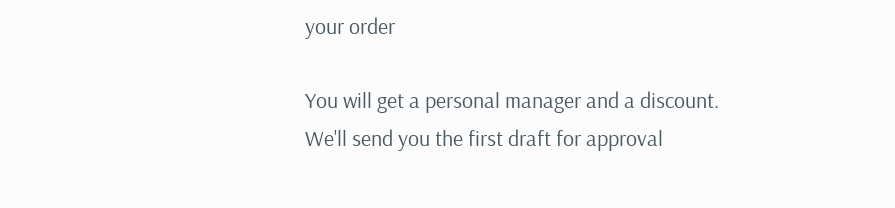your order

You will get a personal manager and a discount.
We'll send you the first draft for approval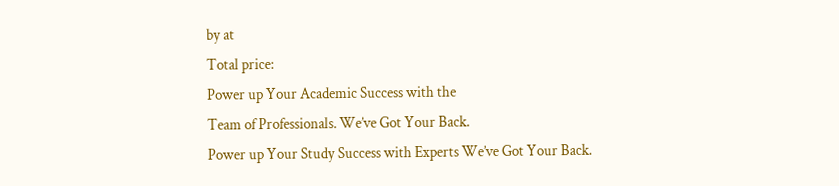by at
Total price:
Power up Your Academic Success with the
Team of Professionals. We’ve Got Your Back.
Power up Your Study Success with Experts We’ve Got Your Back.